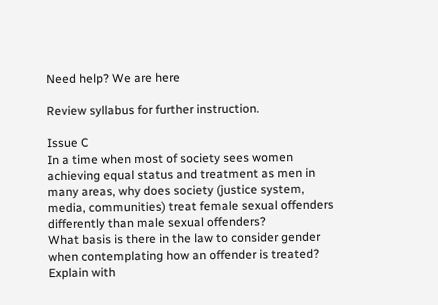Need help? We are here

Review syllabus for further instruction.

Issue C
In a time when most of society sees women achieving equal status and treatment as men in many areas, why does society (justice system, media, communities) treat female sexual offenders differently than male sexual offenders?
What basis is there in the law to consider gender when contemplating how an offender is treated?
Explain with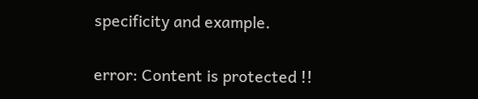specificity and example.

error: Content is protected !!